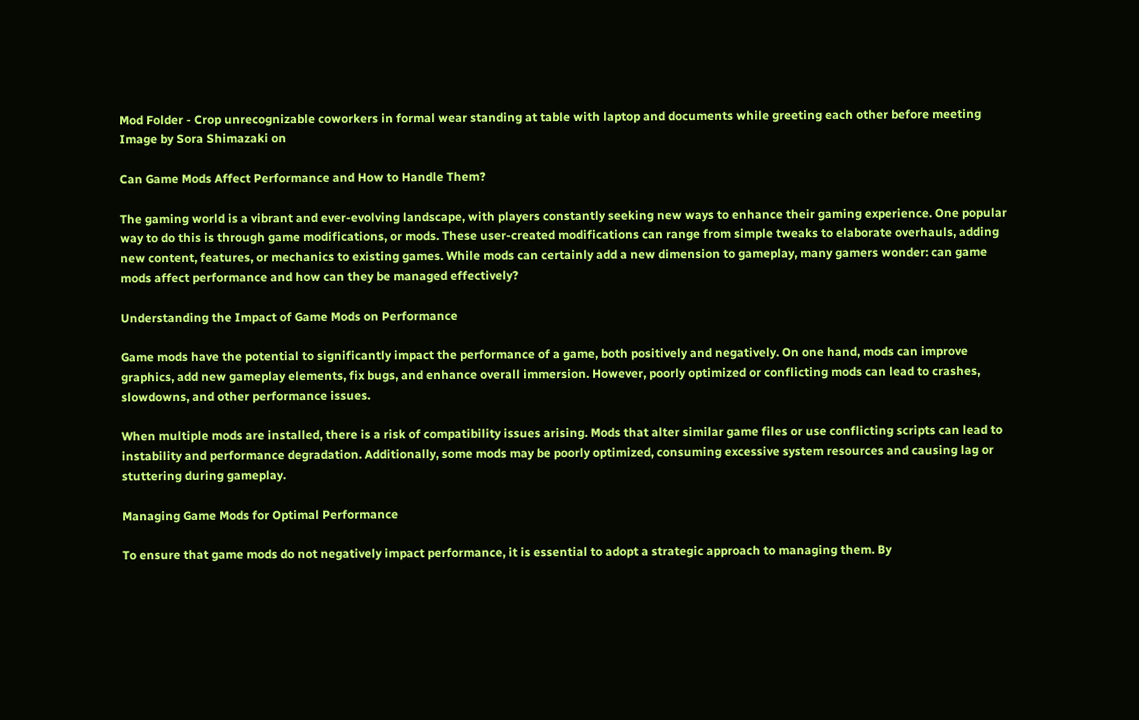Mod Folder - Crop unrecognizable coworkers in formal wear standing at table with laptop and documents while greeting each other before meeting
Image by Sora Shimazaki on

Can Game Mods Affect Performance and How to Handle Them?

The gaming world is a vibrant and ever-evolving landscape, with players constantly seeking new ways to enhance their gaming experience. One popular way to do this is through game modifications, or mods. These user-created modifications can range from simple tweaks to elaborate overhauls, adding new content, features, or mechanics to existing games. While mods can certainly add a new dimension to gameplay, many gamers wonder: can game mods affect performance and how can they be managed effectively?

Understanding the Impact of Game Mods on Performance

Game mods have the potential to significantly impact the performance of a game, both positively and negatively. On one hand, mods can improve graphics, add new gameplay elements, fix bugs, and enhance overall immersion. However, poorly optimized or conflicting mods can lead to crashes, slowdowns, and other performance issues.

When multiple mods are installed, there is a risk of compatibility issues arising. Mods that alter similar game files or use conflicting scripts can lead to instability and performance degradation. Additionally, some mods may be poorly optimized, consuming excessive system resources and causing lag or stuttering during gameplay.

Managing Game Mods for Optimal Performance

To ensure that game mods do not negatively impact performance, it is essential to adopt a strategic approach to managing them. By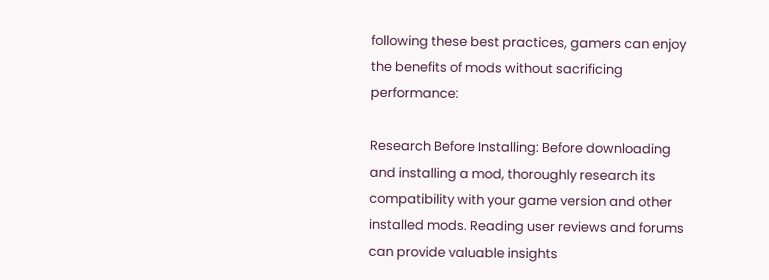following these best practices, gamers can enjoy the benefits of mods without sacrificing performance:

Research Before Installing: Before downloading and installing a mod, thoroughly research its compatibility with your game version and other installed mods. Reading user reviews and forums can provide valuable insights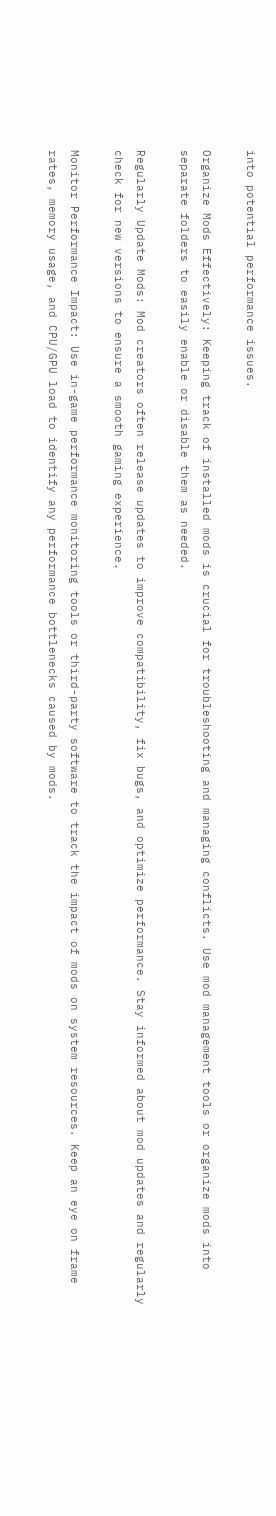into potential performance issues.

Organize Mods Effectively: Keeping track of installed mods is crucial for troubleshooting and managing conflicts. Use mod management tools or organize mods into separate folders to easily enable or disable them as needed.

Regularly Update Mods: Mod creators often release updates to improve compatibility, fix bugs, and optimize performance. Stay informed about mod updates and regularly check for new versions to ensure a smooth gaming experience.

Monitor Performance Impact: Use in-game performance monitoring tools or third-party software to track the impact of mods on system resources. Keep an eye on frame rates, memory usage, and CPU/GPU load to identify any performance bottlenecks caused by mods.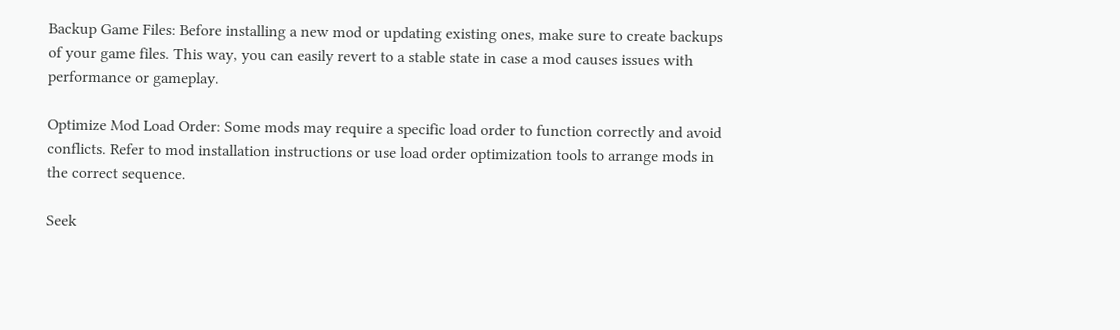Backup Game Files: Before installing a new mod or updating existing ones, make sure to create backups of your game files. This way, you can easily revert to a stable state in case a mod causes issues with performance or gameplay.

Optimize Mod Load Order: Some mods may require a specific load order to function correctly and avoid conflicts. Refer to mod installation instructions or use load order optimization tools to arrange mods in the correct sequence.

Seek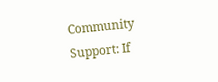Community Support: If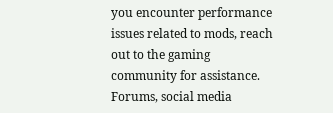you encounter performance issues related to mods, reach out to the gaming community for assistance. Forums, social media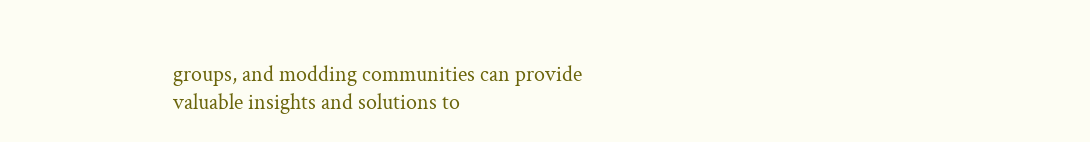groups, and modding communities can provide valuable insights and solutions to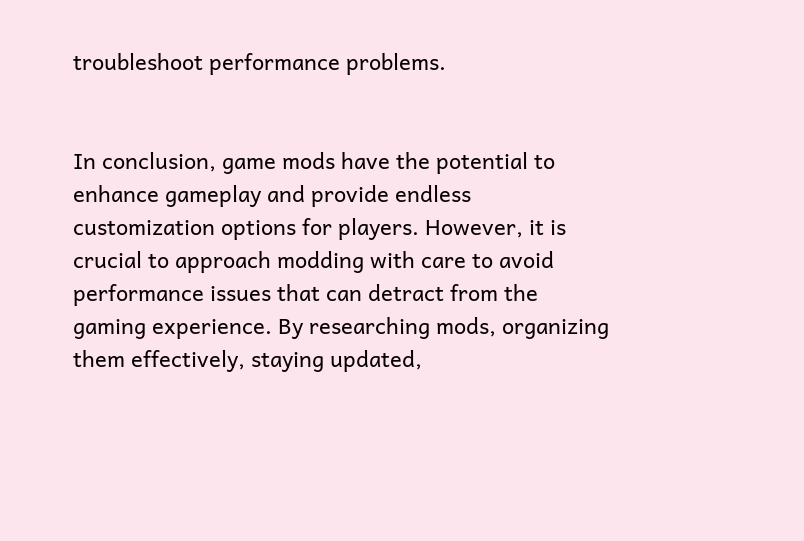troubleshoot performance problems.


In conclusion, game mods have the potential to enhance gameplay and provide endless customization options for players. However, it is crucial to approach modding with care to avoid performance issues that can detract from the gaming experience. By researching mods, organizing them effectively, staying updated,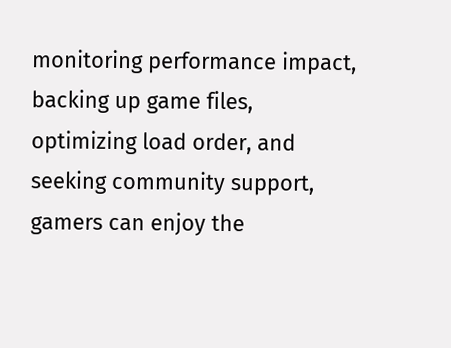monitoring performance impact, backing up game files, optimizing load order, and seeking community support, gamers can enjoy the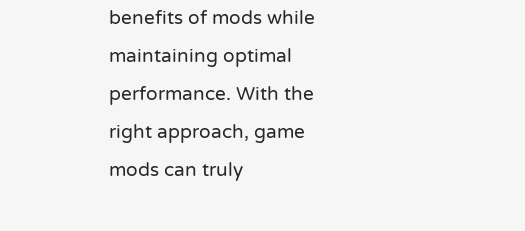benefits of mods while maintaining optimal performance. With the right approach, game mods can truly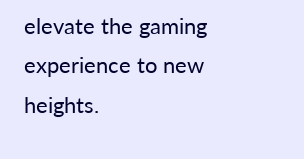elevate the gaming experience to new heights.